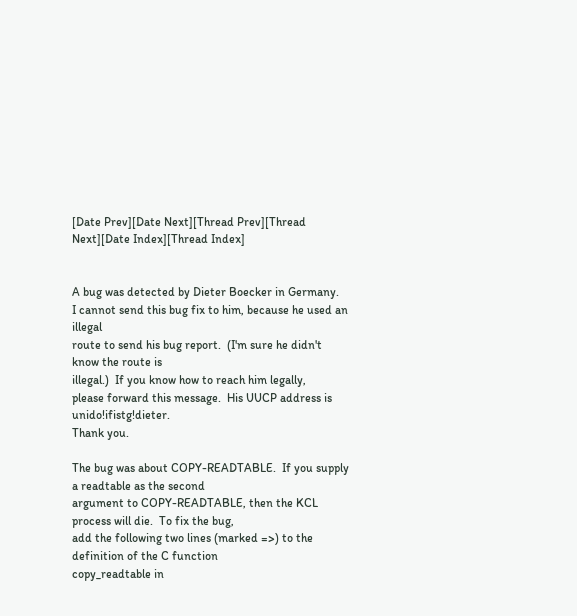[Date Prev][Date Next][Thread Prev][Thread Next][Date Index][Thread Index]


A bug was detected by Dieter Boecker in Germany.
I cannot send this bug fix to him, because he used an illegal
route to send his bug report.  (I'm sure he didn't know the route is
illegal.)  If you know how to reach him legally,
please forward this message.  His UUCP address is unido!ifistg!dieter.
Thank you.

The bug was about COPY-READTABLE.  If you supply a readtable as the second
argument to COPY-READTABLE, then the KCL process will die.  To fix the bug,
add the following two lines (marked =>) to the definition of the C function
copy_readtable in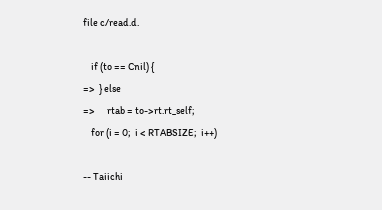file c/read.d.

    if (to == Cnil) {
=>  } else
=>      rtab = to->rt.rt_self;
    for (i = 0;  i < RTABSIZE;  i++)

-- Taiichi